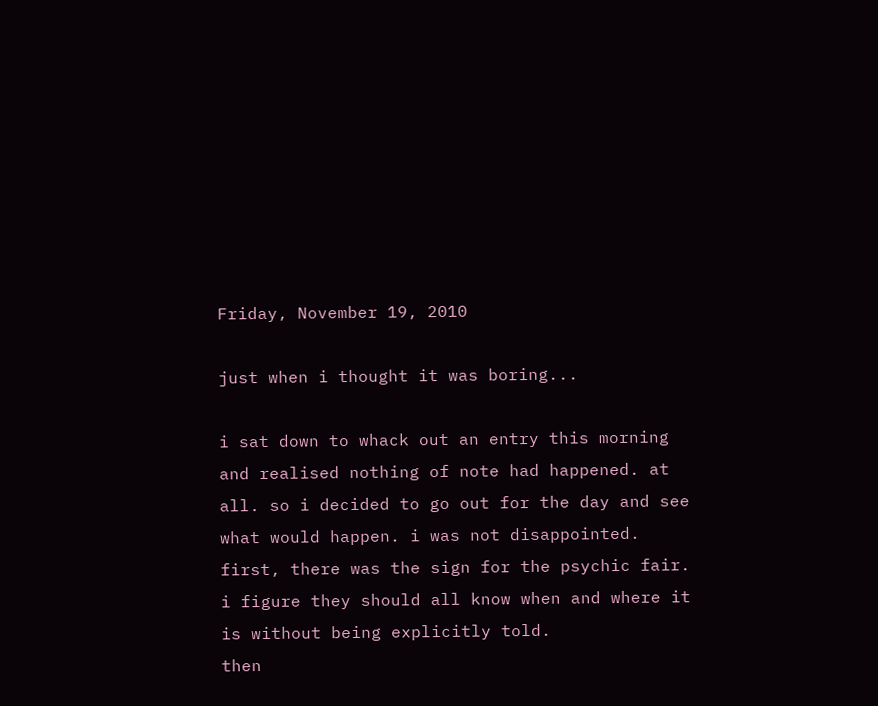Friday, November 19, 2010

just when i thought it was boring...

i sat down to whack out an entry this morning and realised nothing of note had happened. at all. so i decided to go out for the day and see what would happen. i was not disappointed.
first, there was the sign for the psychic fair. i figure they should all know when and where it is without being explicitly told.
then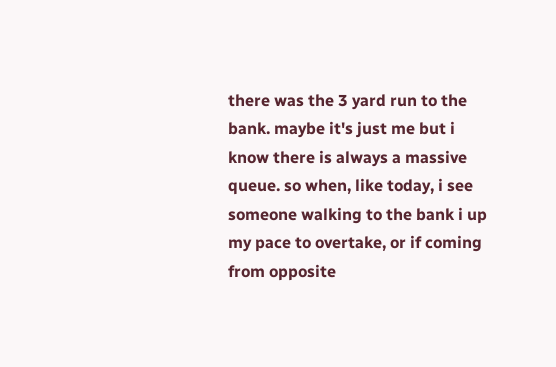there was the 3 yard run to the bank. maybe it's just me but i know there is always a massive queue. so when, like today, i see someone walking to the bank i up my pace to overtake, or if coming from opposite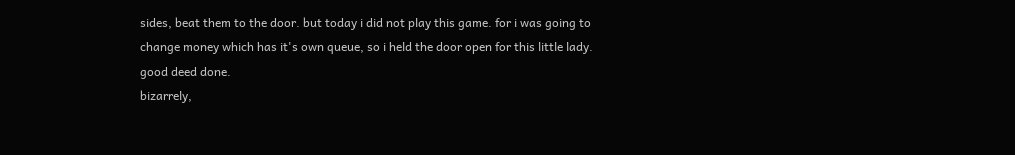sides, beat them to the door. but today i did not play this game. for i was going to change money which has it's own queue, so i held the door open for this little lady. good deed done.
bizarrely,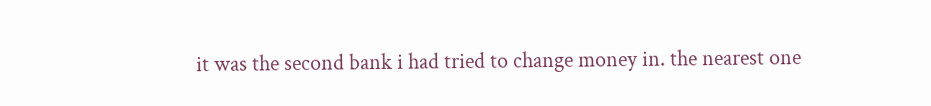it was the second bank i had tried to change money in. the nearest one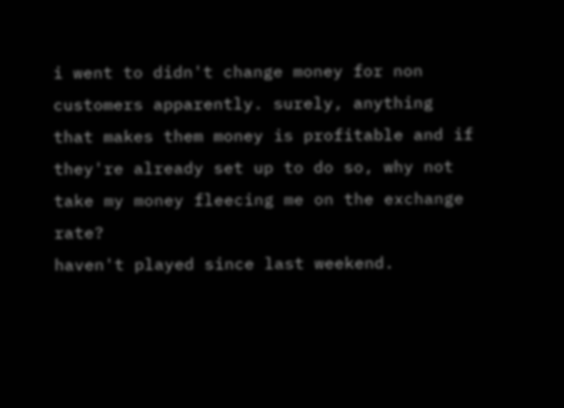i went to didn't change money for non customers apparently. surely, anything that makes them money is profitable and if they're already set up to do so, why not take my money fleecing me on the exchange rate?
haven't played since last weekend.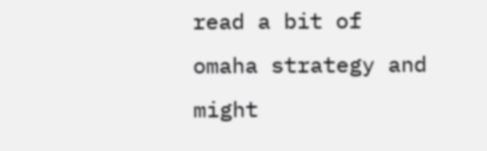read a bit of omaha strategy and might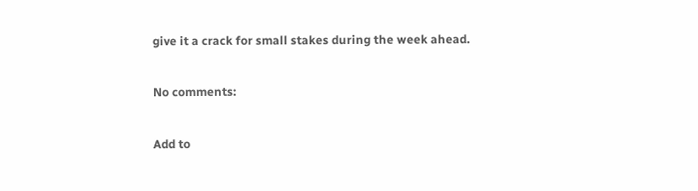give it a crack for small stakes during the week ahead.

No comments:

Add to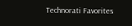Technorati Favorites